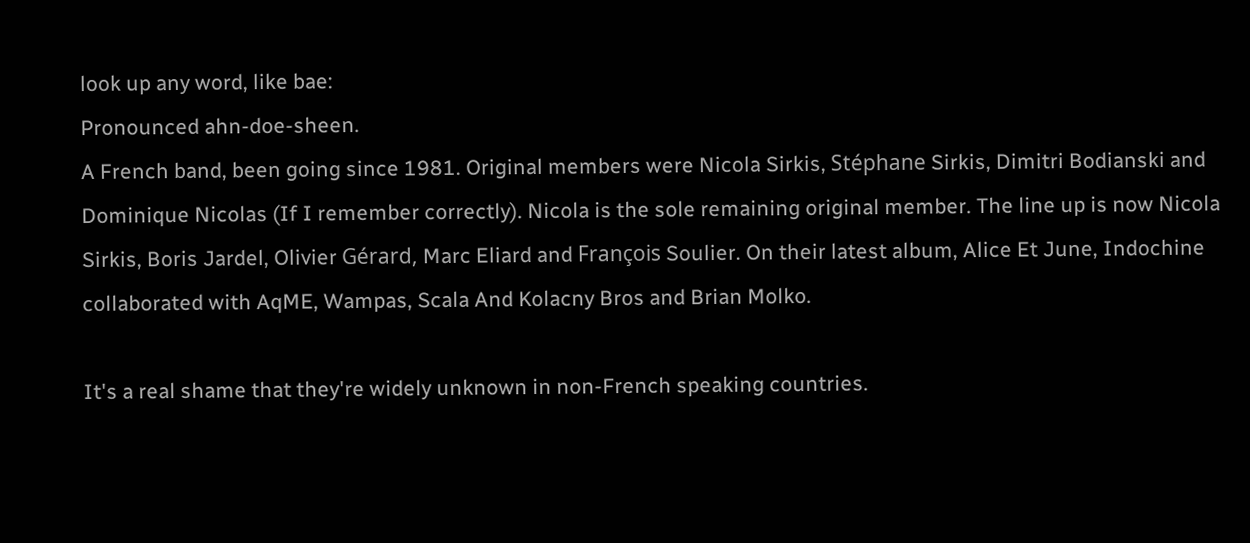look up any word, like bae:
Pronounced ahn-doe-sheen.
A French band, been going since 1981. Original members were Nicola Sirkis, Stéphane Sirkis, Dimitri Bodianski and Dominique Nicolas (If I remember correctly). Nicola is the sole remaining original member. The line up is now Nicola Sirkis, Boris Jardel, Olivier Gérard, Marc Eliard and François Soulier. On their latest album, Alice Et June, Indochine collaborated with AqME, Wampas, Scala And Kolacny Bros and Brian Molko.

It's a real shame that they're widely unknown in non-French speaking countries.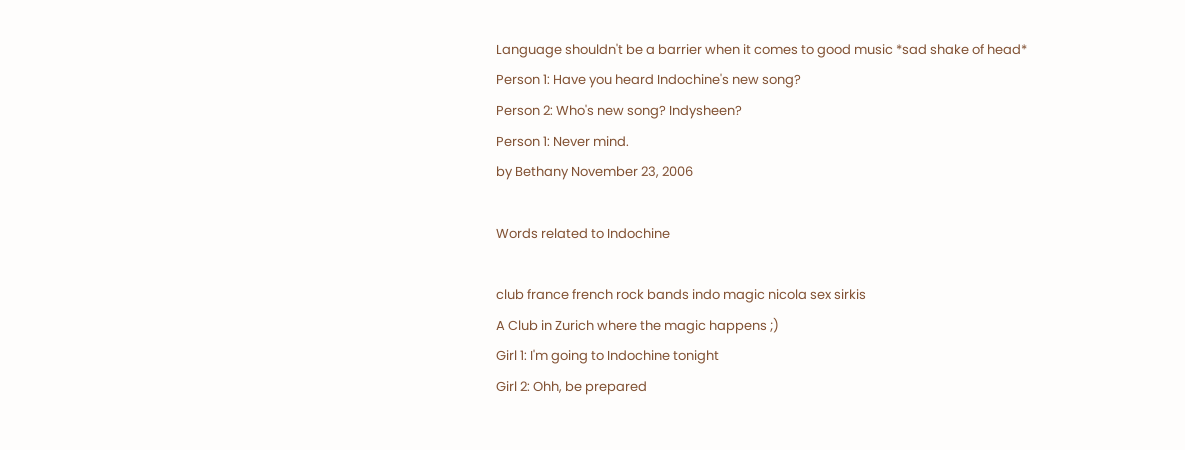Language shouldn't be a barrier when it comes to good music *sad shake of head*
Person 1: Have you heard Indochine's new song?
Person 2: Who's new song? Indysheen?
Person 1: Never mind.
by Bethany November 23, 2006

Words related to Indochine

club france french rock bands indo magic nicola sex sirkis
A Club in Zurich where the magic happens ;)
Girl 1: I'm going to Indochine tonight
Girl 2: Ohh, be prepared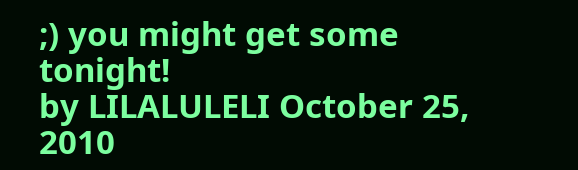;) you might get some tonight!
by LILALULELI October 25, 2010